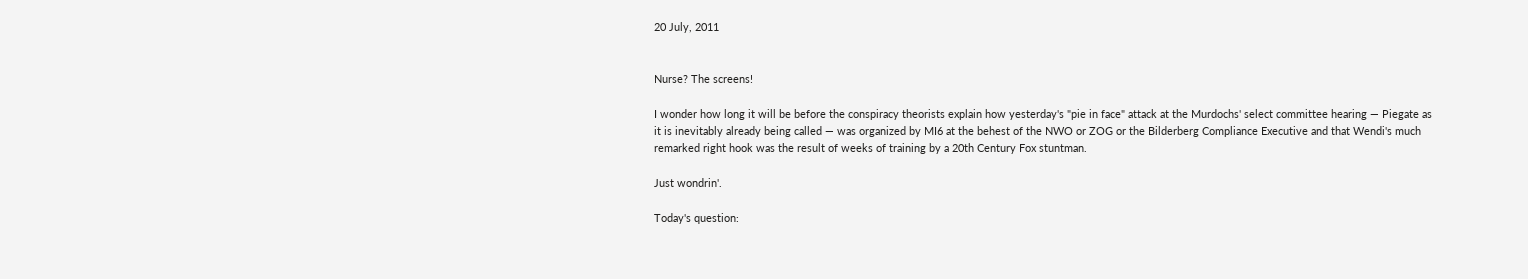20 July, 2011


Nurse? The screens!

I wonder how long it will be before the conspiracy theorists explain how yesterday's "pie in face" attack at the Murdochs' select committee hearing — Piegate as it is inevitably already being called — was organized by MI6 at the behest of the NWO or ZOG or the Bilderberg Compliance Executive and that Wendi's much remarked right hook was the result of weeks of training by a 20th Century Fox stuntman.

Just wondrin'.

Today's question: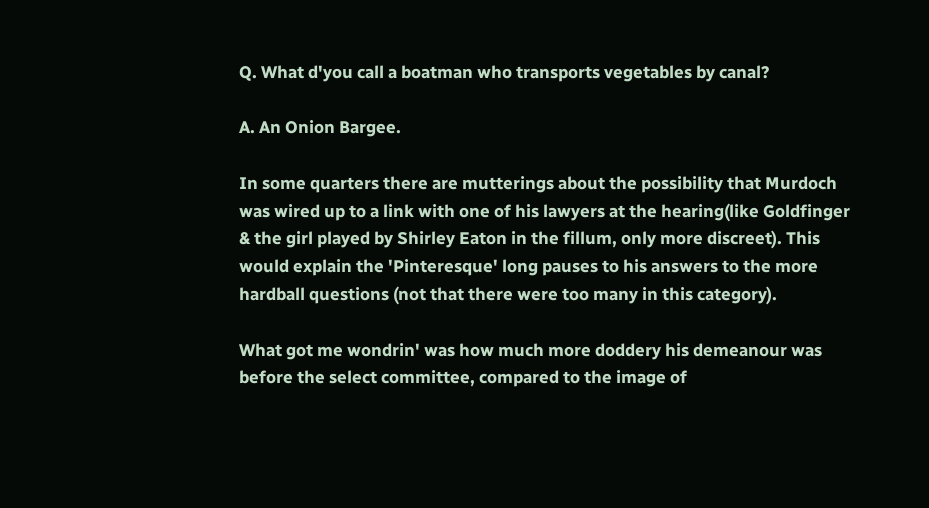Q. What d'you call a boatman who transports vegetables by canal?

A. An Onion Bargee.

In some quarters there are mutterings about the possibility that Murdoch was wired up to a link with one of his lawyers at the hearing(like Goldfinger & the girl played by Shirley Eaton in the fillum, only more discreet). This would explain the 'Pinteresque' long pauses to his answers to the more hardball questions (not that there were too many in this category).

What got me wondrin' was how much more doddery his demeanour was before the select committee, compared to the image of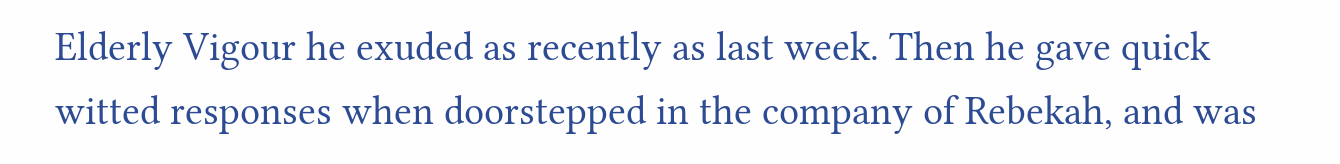Elderly Vigour he exuded as recently as last week. Then he gave quick witted responses when doorstepped in the company of Rebekah, and was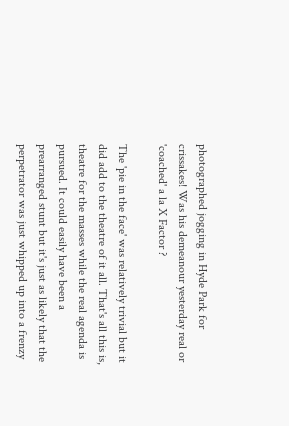photographed jogging in Hyde Park for crissakes! Was his demeanour yesterday real or 'coached' a la X Factor ?

The 'pie in the face' was relatively trivial but it did add to the theatre of it all. That's all this is, theatre for the masses while the real agenda is pursued. It could easily have been a prearranged stunt but it's just as likely that the perpetrator was just whipped up into a frenzy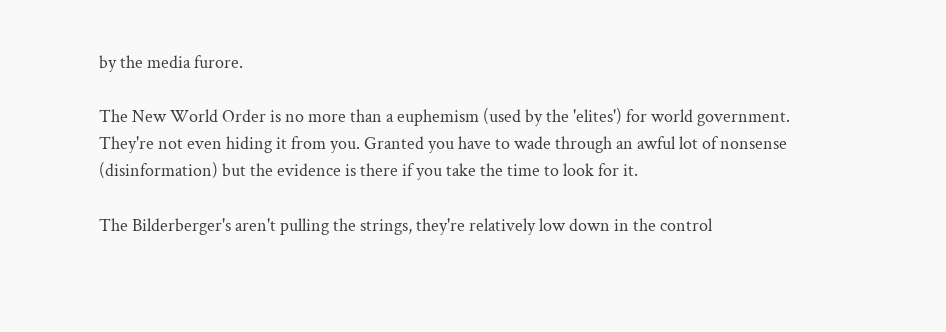by the media furore.

The New World Order is no more than a euphemism (used by the 'elites') for world government. They're not even hiding it from you. Granted you have to wade through an awful lot of nonsense (disinformation) but the evidence is there if you take the time to look for it.

The Bilderberger's aren't pulling the strings, they're relatively low down in the control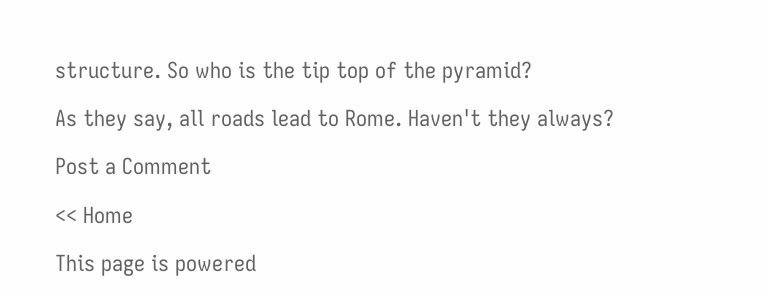structure. So who is the tip top of the pyramid?

As they say, all roads lead to Rome. Haven't they always?

Post a Comment

<< Home

This page is powered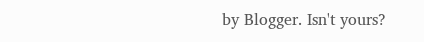by Blogger. Isn't yours?